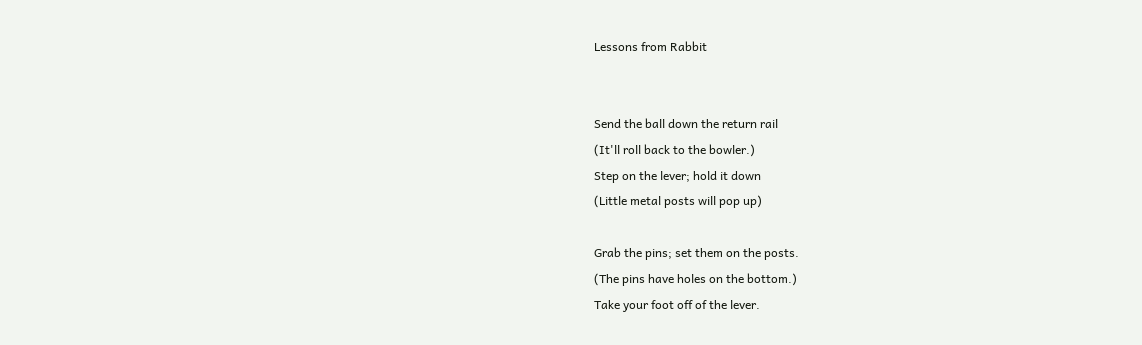Lessons from Rabbit


Send the ball down the return rail
(It'll roll back to the bowler.)
Step on the lever; hold it down
(Little metal posts will pop up)

Grab the pins; set them on the posts.
(The pins have holes on the bottom.)
Take your foot off of the lever.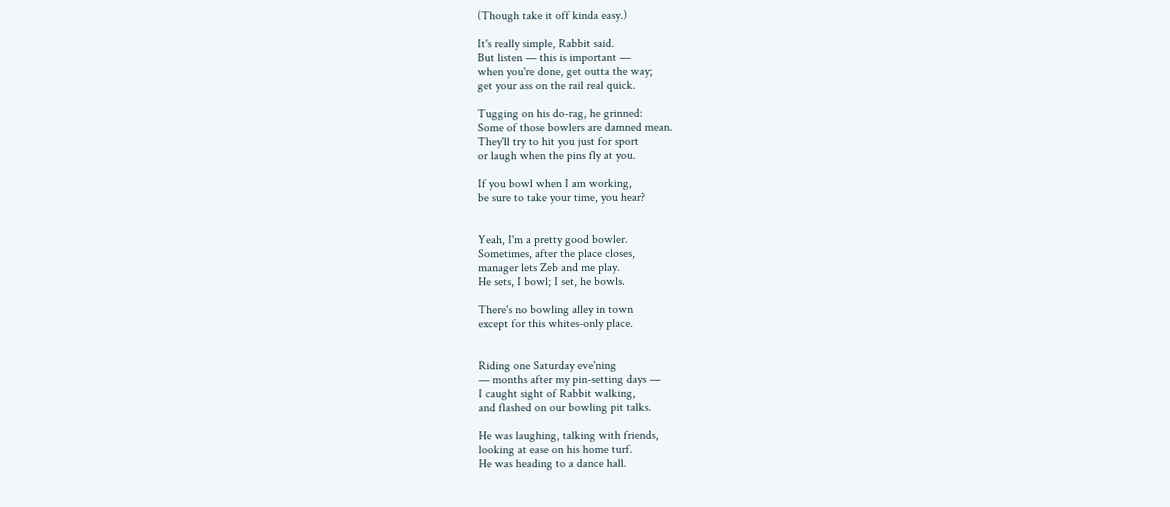(Though take it off kinda easy.)

It's really simple, Rabbit said.
But listen — this is important —
when you're done, get outta the way;
get your ass on the rail real quick.

Tugging on his do-rag, he grinned:
Some of those bowlers are damned mean.
They'll try to hit you just for sport
or laugh when the pins fly at you.

If you bowl when I am working,
be sure to take your time, you hear?


Yeah, I'm a pretty good bowler.
Sometimes, after the place closes,
manager lets Zeb and me play.
He sets, I bowl; I set, he bowls.

There's no bowling alley in town
except for this whites-only place.


Riding one Saturday eve'ning
— months after my pin-setting days —
I caught sight of Rabbit walking,
and flashed on our bowling pit talks.

He was laughing, talking with friends,
looking at ease on his home turf.
He was heading to a dance hall.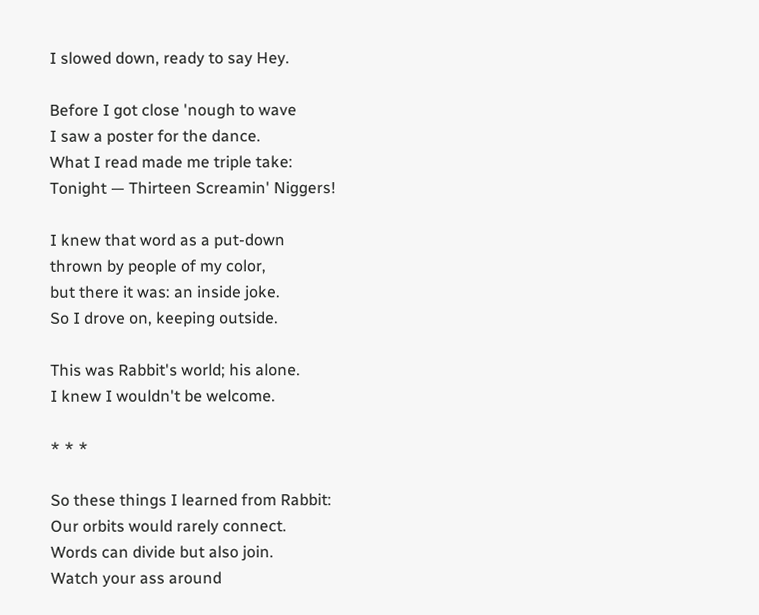I slowed down, ready to say Hey.

Before I got close 'nough to wave
I saw a poster for the dance.
What I read made me triple take:
Tonight — Thirteen Screamin' Niggers!

I knew that word as a put-down
thrown by people of my color,
but there it was: an inside joke.
So I drove on, keeping outside.

This was Rabbit's world; his alone.
I knew I wouldn't be welcome.

* * *

So these things I learned from Rabbit:
Our orbits would rarely connect.
Words can divide but also join.
Watch your ass around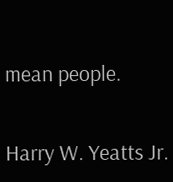mean people.

Harry W. Yeatts Jr.